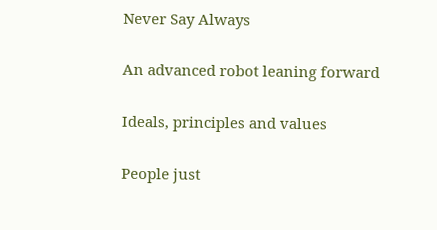Never Say Always

An advanced robot leaning forward

Ideals, principles and values

People just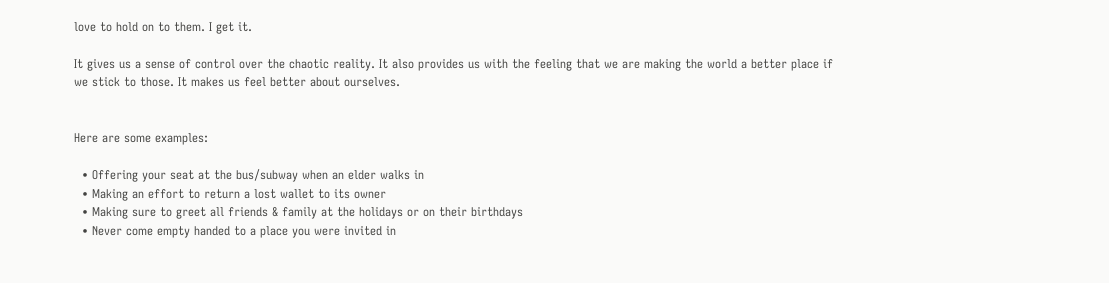love to hold on to them. I get it.

It gives us a sense of control over the chaotic reality. It also provides us with the feeling that we are making the world a better place if we stick to those. It makes us feel better about ourselves.


Here are some examples:

  • Offering your seat at the bus/subway when an elder walks in
  • Making an effort to return a lost wallet to its owner
  • Making sure to greet all friends & family at the holidays or on their birthdays
  • Never come empty handed to a place you were invited in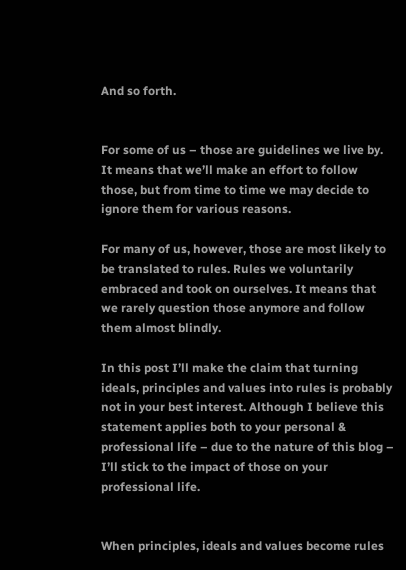And so forth.


For some of us – those are guidelines we live by. It means that we’ll make an effort to follow those, but from time to time we may decide to ignore them for various reasons.

For many of us, however, those are most likely to be translated to rules. Rules we voluntarily embraced and took on ourselves. It means that we rarely question those anymore and follow them almost blindly.

In this post I’ll make the claim that turning ideals, principles and values into rules is probably not in your best interest. Although I believe this statement applies both to your personal & professional life – due to the nature of this blog – I’ll stick to the impact of those on your professional life.


When principles, ideals and values become rules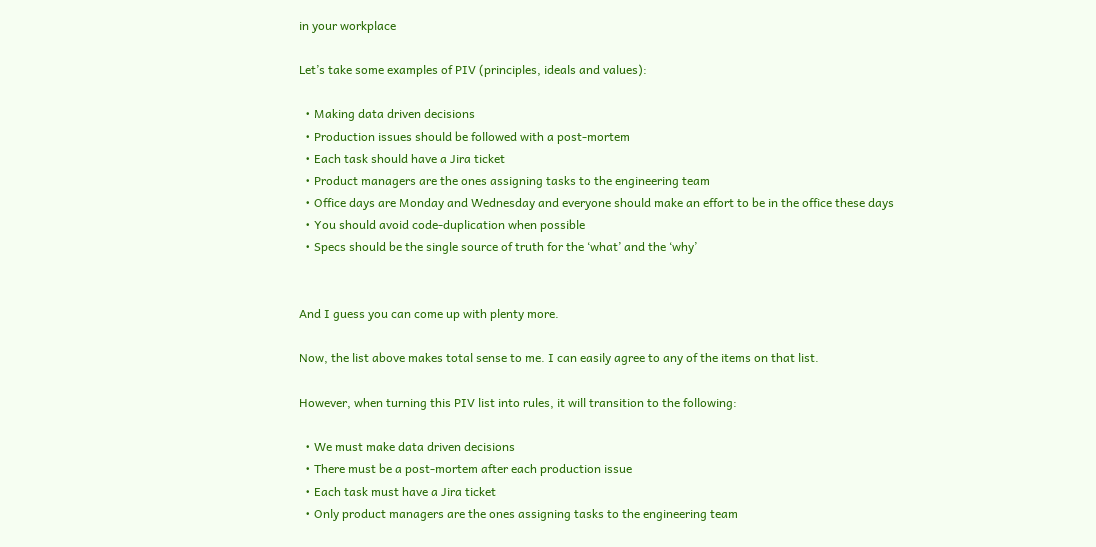in your workplace

Let’s take some examples of PIV (principles, ideals and values):

  • Making data driven decisions
  • Production issues should be followed with a post-mortem
  • Each task should have a Jira ticket
  • Product managers are the ones assigning tasks to the engineering team
  • Office days are Monday and Wednesday and everyone should make an effort to be in the office these days
  • You should avoid code-duplication when possible
  • Specs should be the single source of truth for the ‘what’ and the ‘why’


And I guess you can come up with plenty more.

Now, the list above makes total sense to me. I can easily agree to any of the items on that list.

However, when turning this PIV list into rules, it will transition to the following:

  • We must make data driven decisions
  • There must be a post-mortem after each production issue
  • Each task must have a Jira ticket
  • Only product managers are the ones assigning tasks to the engineering team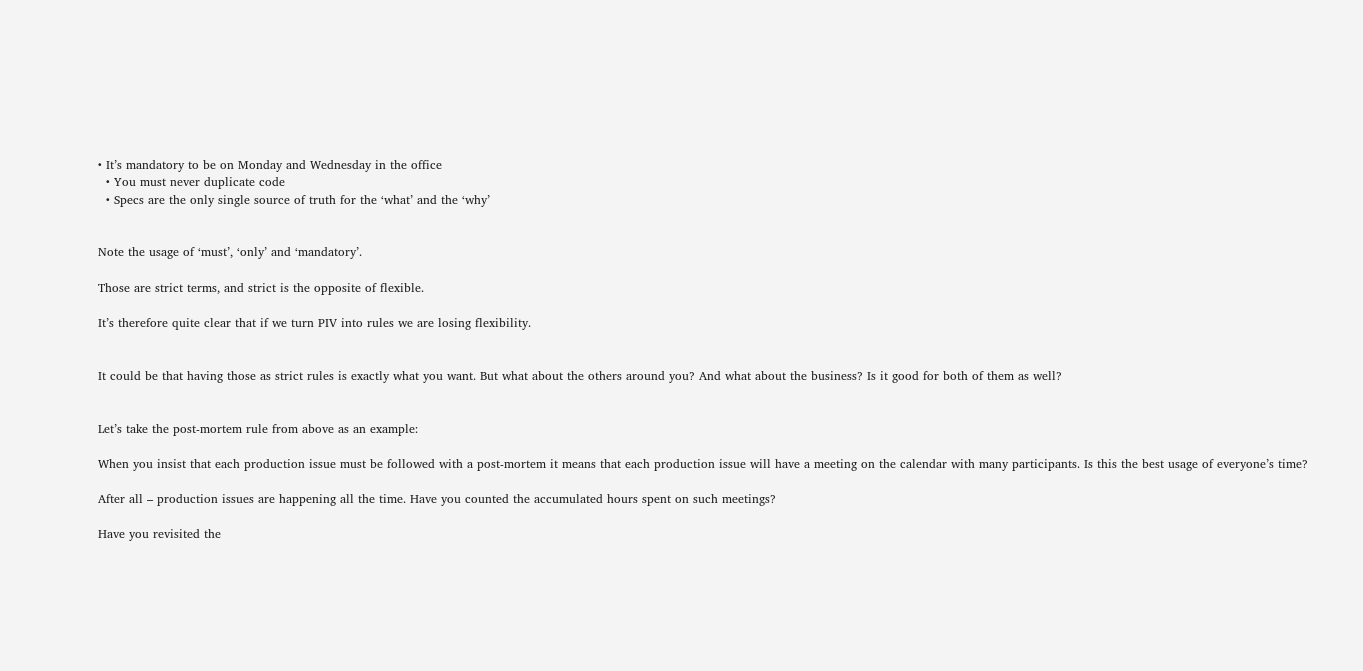• It’s mandatory to be on Monday and Wednesday in the office
  • You must never duplicate code
  • Specs are the only single source of truth for the ‘what’ and the ‘why’


Note the usage of ‘must’, ‘only’ and ‘mandatory’.

Those are strict terms, and strict is the opposite of flexible.

It’s therefore quite clear that if we turn PIV into rules we are losing flexibility.


It could be that having those as strict rules is exactly what you want. But what about the others around you? And what about the business? Is it good for both of them as well?


Let’s take the post-mortem rule from above as an example:

When you insist that each production issue must be followed with a post-mortem it means that each production issue will have a meeting on the calendar with many participants. Is this the best usage of everyone’s time?

After all – production issues are happening all the time. Have you counted the accumulated hours spent on such meetings?

Have you revisited the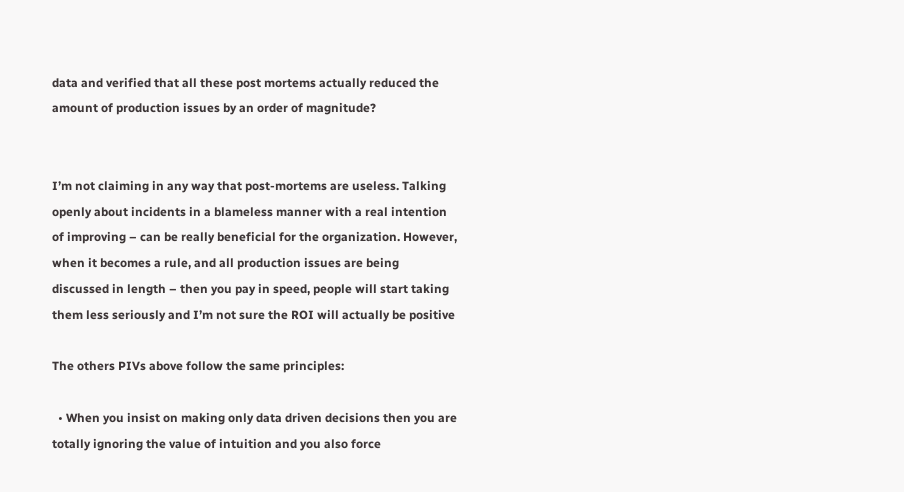data and verified that all these post mortems actually reduced the amount of production issues by an order of magnitude?


I’m not claiming in any way that post-mortems are useless. Talking openly about incidents in a blameless manner with a real intention of improving – can be really beneficial for the organization. However, when it becomes a rule, and all production issues are being discussed in length – then you pay in speed, people will start taking them less seriously and I’m not sure the ROI will actually be positive

The others PIVs above follow the same principles:

  • When you insist on making only data driven decisions then you are totally ignoring the value of intuition and you also force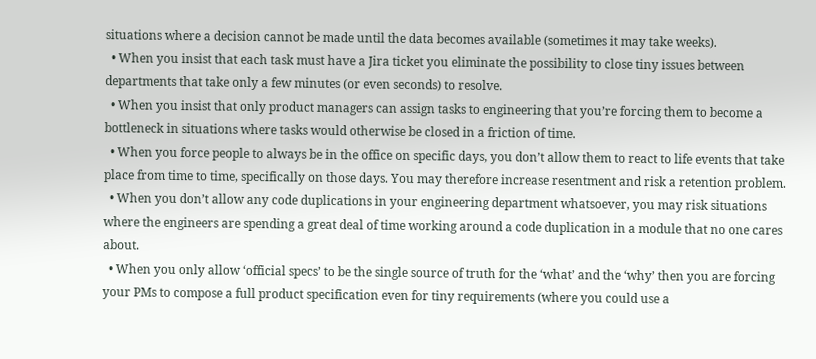situations where a decision cannot be made until the data becomes available (sometimes it may take weeks).
  • When you insist that each task must have a Jira ticket you eliminate the possibility to close tiny issues between departments that take only a few minutes (or even seconds) to resolve.
  • When you insist that only product managers can assign tasks to engineering that you’re forcing them to become a bottleneck in situations where tasks would otherwise be closed in a friction of time.
  • When you force people to always be in the office on specific days, you don’t allow them to react to life events that take place from time to time, specifically on those days. You may therefore increase resentment and risk a retention problem.
  • When you don’t allow any code duplications in your engineering department whatsoever, you may risk situations where the engineers are spending a great deal of time working around a code duplication in a module that no one cares about.
  • When you only allow ‘official specs’ to be the single source of truth for the ‘what’ and the ‘why’ then you are forcing your PMs to compose a full product specification even for tiny requirements (where you could use a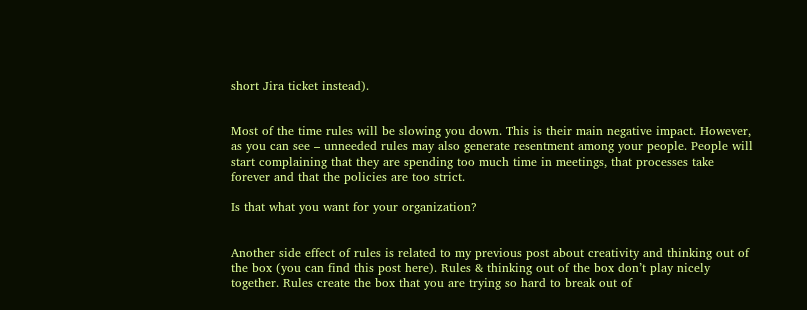short Jira ticket instead).


Most of the time rules will be slowing you down. This is their main negative impact. However, as you can see – unneeded rules may also generate resentment among your people. People will start complaining that they are spending too much time in meetings, that processes take forever and that the policies are too strict.

Is that what you want for your organization?


Another side effect of rules is related to my previous post about creativity and thinking out of the box (you can find this post here). Rules & thinking out of the box don’t play nicely together. Rules create the box that you are trying so hard to break out of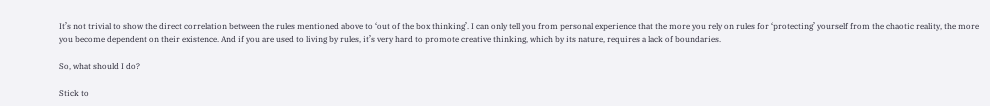It’s not trivial to show the direct correlation between the rules mentioned above to ‘out of the box thinking’. I can only tell you from personal experience that the more you rely on rules for ‘protecting’ yourself from the chaotic reality, the more you become dependent on their existence. And if you are used to living by rules, it’s very hard to promote creative thinking, which by its nature, requires a lack of boundaries.

So, what should I do?

Stick to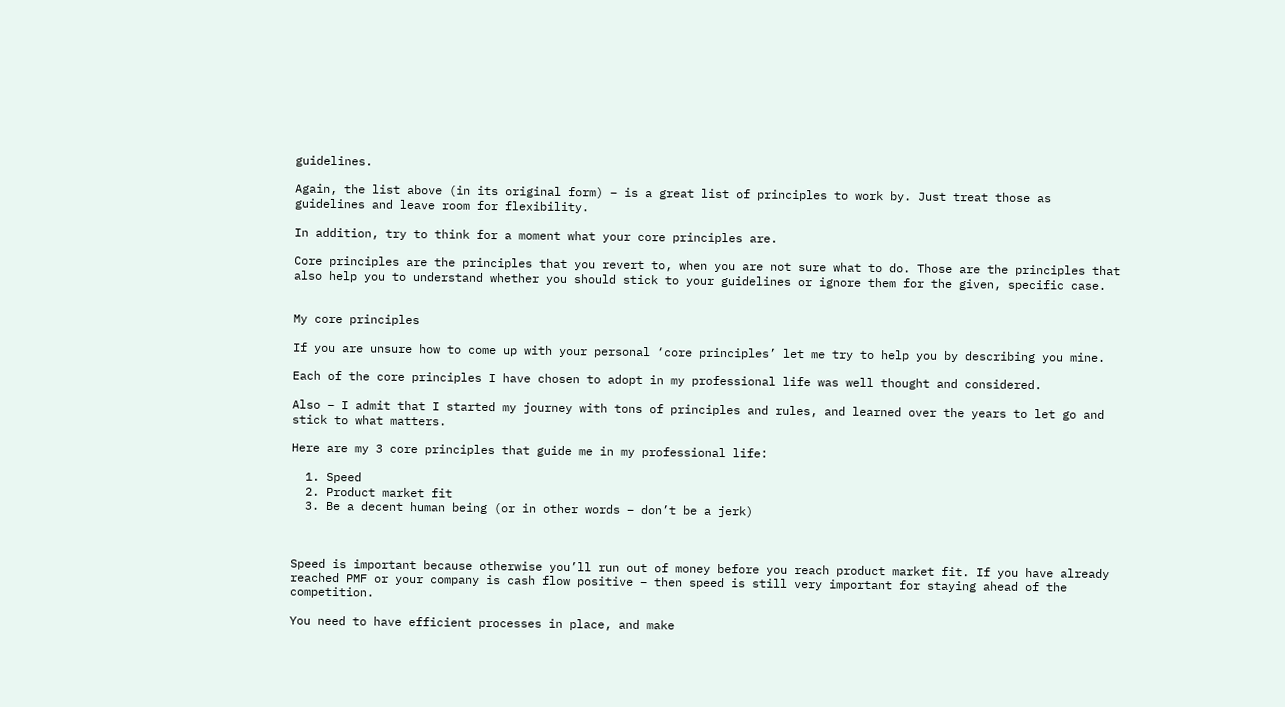guidelines.

Again, the list above (in its original form) – is a great list of principles to work by. Just treat those as guidelines and leave room for flexibility.

In addition, try to think for a moment what your core principles are.

Core principles are the principles that you revert to, when you are not sure what to do. Those are the principles that also help you to understand whether you should stick to your guidelines or ignore them for the given, specific case.


My core principles

If you are unsure how to come up with your personal ‘core principles’ let me try to help you by describing you mine.

Each of the core principles I have chosen to adopt in my professional life was well thought and considered.

Also – I admit that I started my journey with tons of principles and rules, and learned over the years to let go and stick to what matters.

Here are my 3 core principles that guide me in my professional life:

  1. Speed
  2. Product market fit
  3. Be a decent human being (or in other words – don’t be a jerk)



Speed is important because otherwise you’ll run out of money before you reach product market fit. If you have already reached PMF or your company is cash flow positive – then speed is still very important for staying ahead of the competition.

You need to have efficient processes in place, and make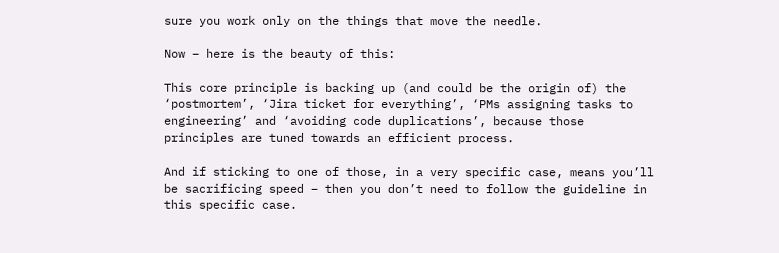sure you work only on the things that move the needle.

Now – here is the beauty of this:

This core principle is backing up (and could be the origin of) the ‘postmortem’, ‘Jira ticket for everything’, ‘PMs assigning tasks to engineering’ and ‘avoiding code duplications’, because those principles are tuned towards an efficient process.

And if sticking to one of those, in a very specific case, means you’ll be sacrificing speed – then you don’t need to follow the guideline in this specific case.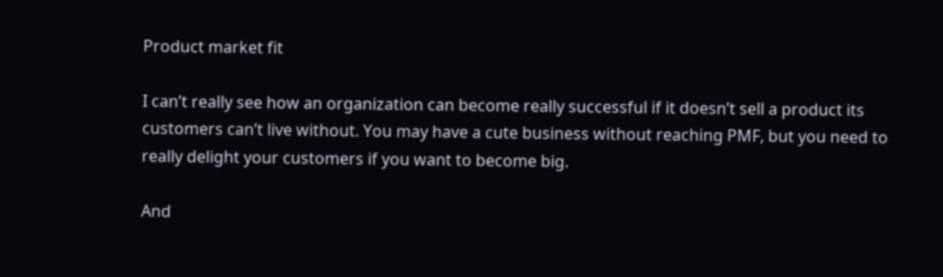Product market fit

I can’t really see how an organization can become really successful if it doesn’t sell a product its customers can’t live without. You may have a cute business without reaching PMF, but you need to really delight your customers if you want to become big.

And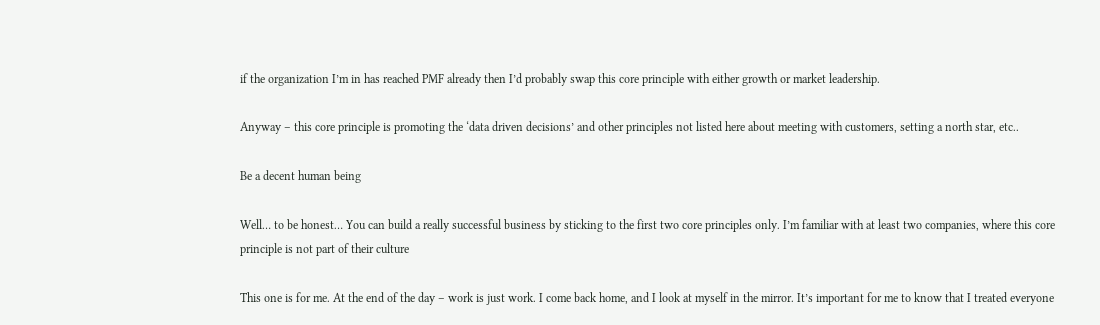if the organization I’m in has reached PMF already then I’d probably swap this core principle with either growth or market leadership.

Anyway – this core principle is promoting the ‘data driven decisions’ and other principles not listed here about meeting with customers, setting a north star, etc..

Be a decent human being

Well… to be honest… You can build a really successful business by sticking to the first two core principles only. I’m familiar with at least two companies, where this core principle is not part of their culture

This one is for me. At the end of the day – work is just work. I come back home, and I look at myself in the mirror. It’s important for me to know that I treated everyone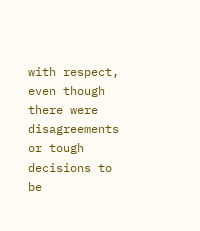with respect, even though there were disagreements or tough decisions to be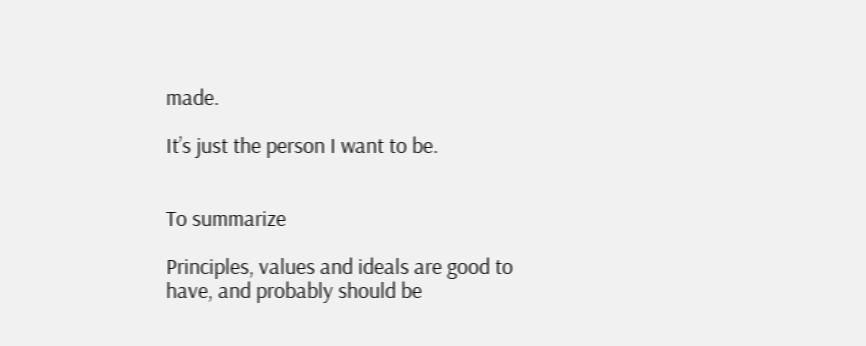made.

It’s just the person I want to be.


To summarize

Principles, values and ideals are good to have, and probably should be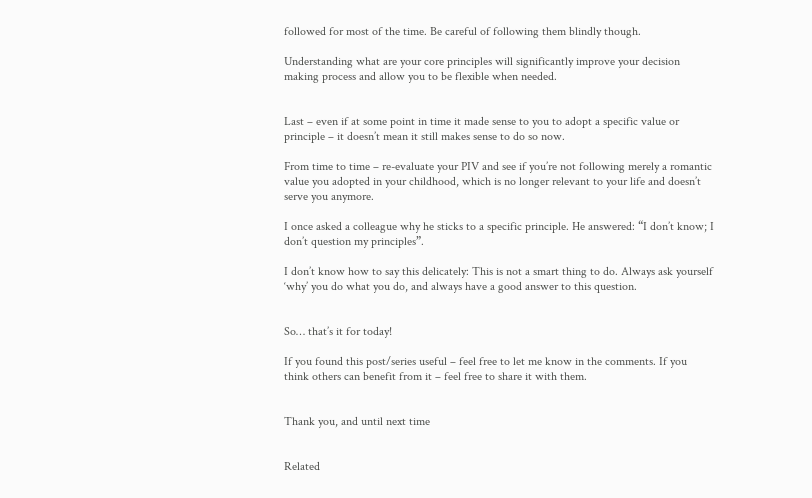followed for most of the time. Be careful of following them blindly though.

Understanding what are your core principles will significantly improve your decision making process and allow you to be flexible when needed.


Last – even if at some point in time it made sense to you to adopt a specific value or principle – it doesn’t mean it still makes sense to do so now.

From time to time – re-evaluate your PIV and see if you’re not following merely a romantic value you adopted in your childhood, which is no longer relevant to your life and doesn’t serve you anymore.

I once asked a colleague why he sticks to a specific principle. He answered: “I don’t know; I don’t question my principles”.

I don’t know how to say this delicately: This is not a smart thing to do. Always ask yourself ‘why’ you do what you do, and always have a good answer to this question.


So… that’s it for today!

If you found this post/series useful – feel free to let me know in the comments. If you think others can benefit from it – feel free to share it with them.


Thank you, and until next time


Related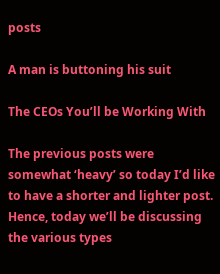posts

A man is buttoning his suit

The CEOs You’ll be Working With

The previous posts were somewhat ‘heavy’ so today I’d like to have a shorter and lighter post. Hence, today we’ll be discussing the various types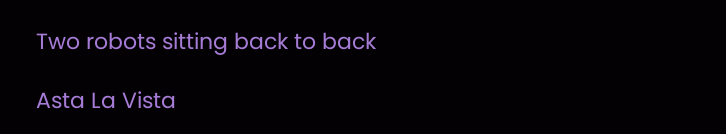Two robots sitting back to back

Asta La Vista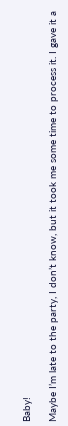Baby!

Maybe I’m late to the party, I don’t know, but it took me some time to process it. I gave it a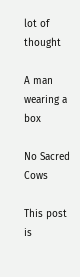lot of thought

A man wearing a box

No Sacred Cows

This post is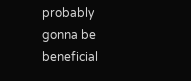probably gonna be beneficial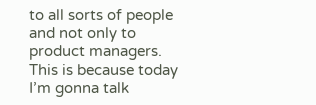to all sorts of people and not only to product managers. This is because today I’m gonna talk